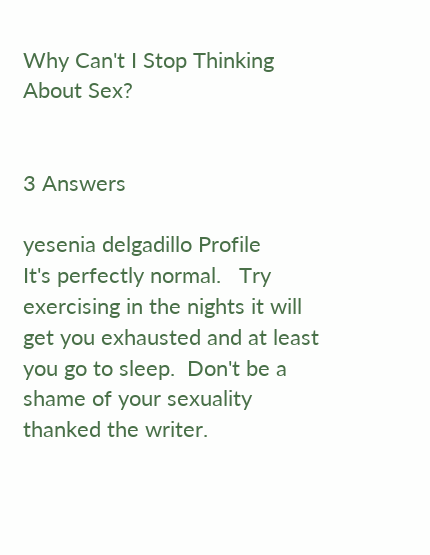Why Can't I Stop Thinking About Sex?


3 Answers

yesenia delgadillo Profile
It's perfectly normal.   Try exercising in the nights it will get you exhausted and at least you go to sleep.  Don't be a shame of your sexuality
thanked the writer.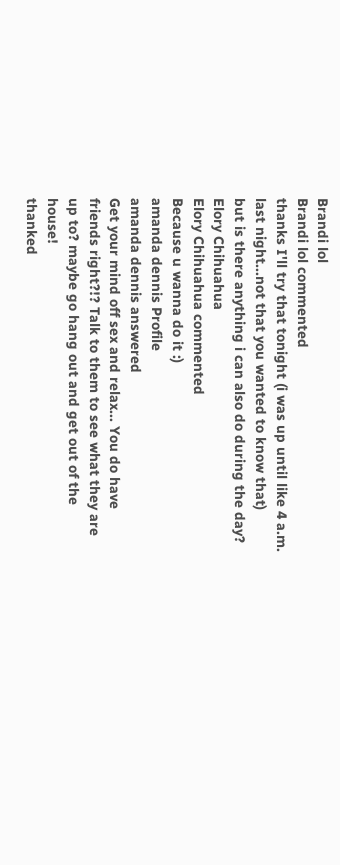Brandi lol
Brandi lol commented
thanks I'll try that tonight (i was up until like 4 a.m. last night...not that you wanted to know that)
but is there anything i can also do during the day?
Elory Chihuahua
Elory Chihuahua commented
Because u wanna do it :)
amanda dennis Profile
amanda dennis answered
Get your mind off sex and relax... You do have friends right?!? Talk to them to see what they are up to? maybe go hang out and get out of the house!
thanked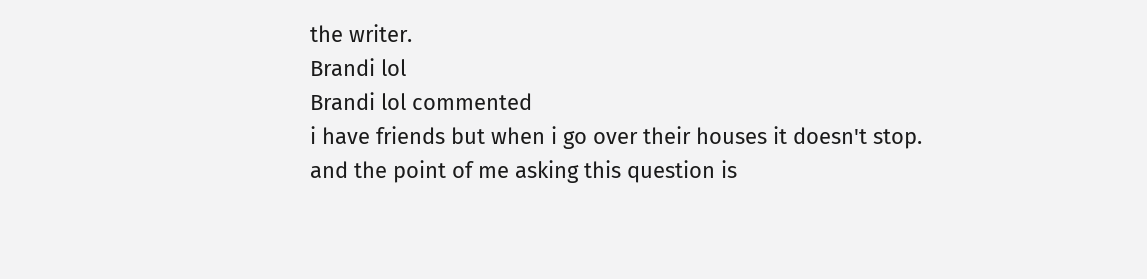the writer.
Brandi lol
Brandi lol commented
i have friends but when i go over their houses it doesn't stop.
and the point of me asking this question is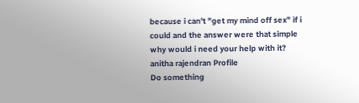because i can't "get my mind off sex" if i could and the answer were that simple why would i need your help with it?
anitha rajendran Profile
Do something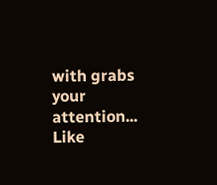with grabs your attention... Like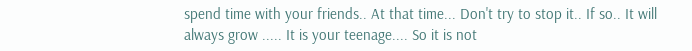spend time with your friends.. At that time... Don't try to stop it.. If so.. It will always grow ..... It is your teenage.... So it is not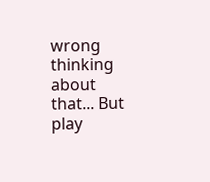wrong thinking about that... But play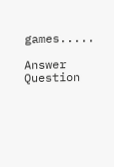games.....

Answer Question